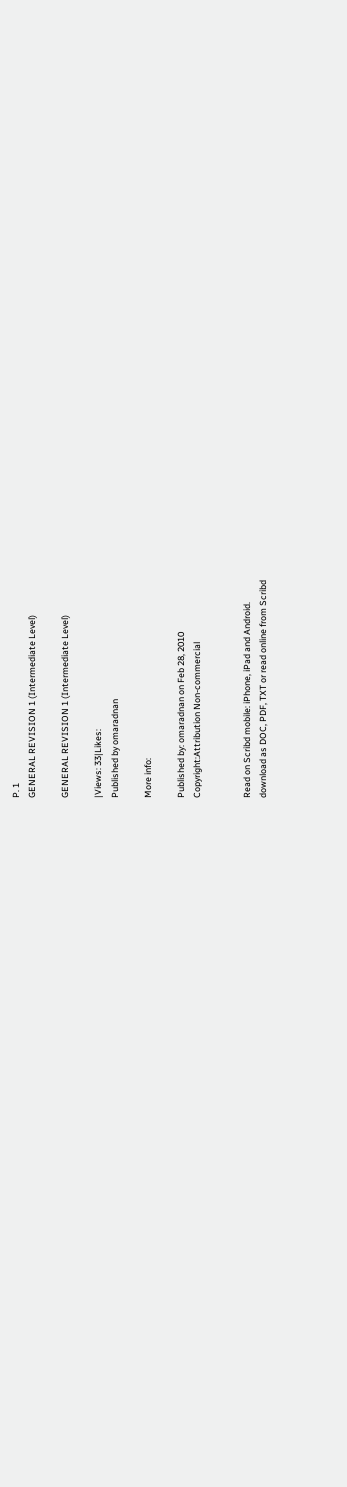P. 1
GENERAL REVISION 1 (Intermediate Level)

GENERAL REVISION 1 (Intermediate Level)

|Views: 33|Likes:
Published by omaradnan

More info:

Published by: omaradnan on Feb 28, 2010
Copyright:Attribution Non-commercial


Read on Scribd mobile: iPhone, iPad and Android.
download as DOC, PDF, TXT or read online from Scribd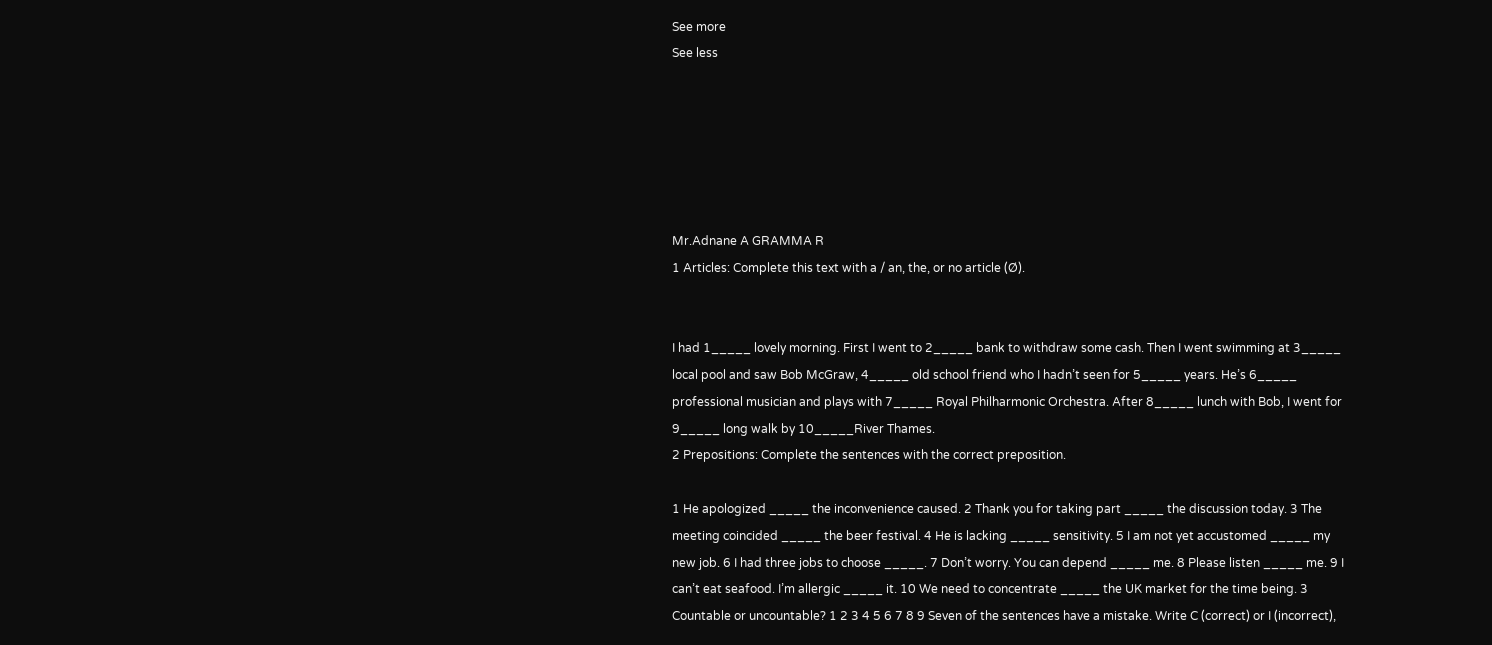See more
See less






Mr.Adnane A GRAMMA R
1 Articles: Complete this text with a / an, the, or no article (Ø).


I had 1_____ lovely morning. First I went to 2_____ bank to withdraw some cash. Then I went swimming at 3_____ local pool and saw Bob McGraw, 4_____ old school friend who I hadn’t seen for 5_____ years. He’s 6_____ professional musician and plays with 7_____ Royal Philharmonic Orchestra. After 8_____ lunch with Bob, I went for 9_____ long walk by 10_____River Thames.
2 Prepositions: Complete the sentences with the correct preposition.

1 He apologized _____ the inconvenience caused. 2 Thank you for taking part _____ the discussion today. 3 The meeting coincided _____ the beer festival. 4 He is lacking _____ sensitivity. 5 I am not yet accustomed _____ my new job. 6 I had three jobs to choose _____. 7 Don’t worry. You can depend _____ me. 8 Please listen _____ me. 9 I can’t eat seafood. I’m allergic _____ it. 10 We need to concentrate _____ the UK market for the time being. 3 Countable or uncountable? 1 2 3 4 5 6 7 8 9 Seven of the sentences have a mistake. Write C (correct) or I (incorrect),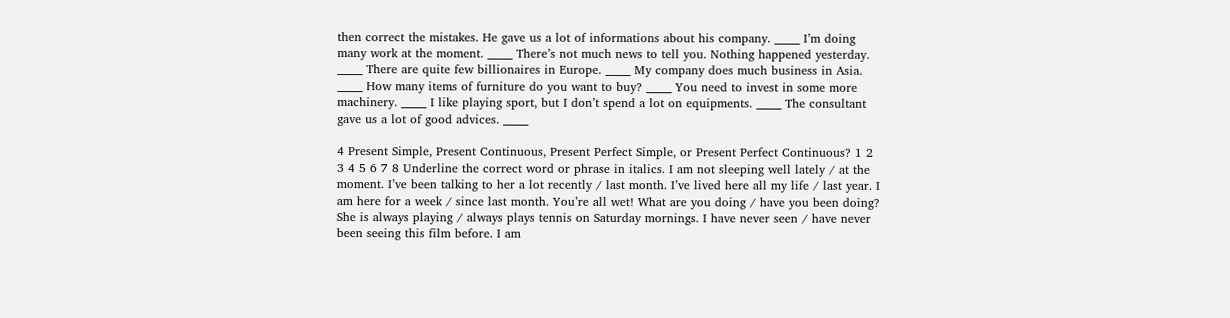then correct the mistakes. He gave us a lot of informations about his company. _____ I’m doing many work at the moment. _____ There’s not much news to tell you. Nothing happened yesterday. _____ There are quite few billionaires in Europe. _____ My company does much business in Asia. _____ How many items of furniture do you want to buy? _____ You need to invest in some more machinery. _____ I like playing sport, but I don’t spend a lot on equipments. _____ The consultant gave us a lot of good advices. _____

4 Present Simple, Present Continuous, Present Perfect Simple, or Present Perfect Continuous? 1 2 3 4 5 6 7 8 Underline the correct word or phrase in italics. I am not sleeping well lately / at the moment. I’ve been talking to her a lot recently / last month. I’ve lived here all my life / last year. I am here for a week / since last month. You’re all wet! What are you doing / have you been doing? She is always playing / always plays tennis on Saturday mornings. I have never seen / have never been seeing this film before. I am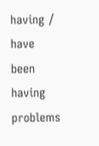having / have been having problems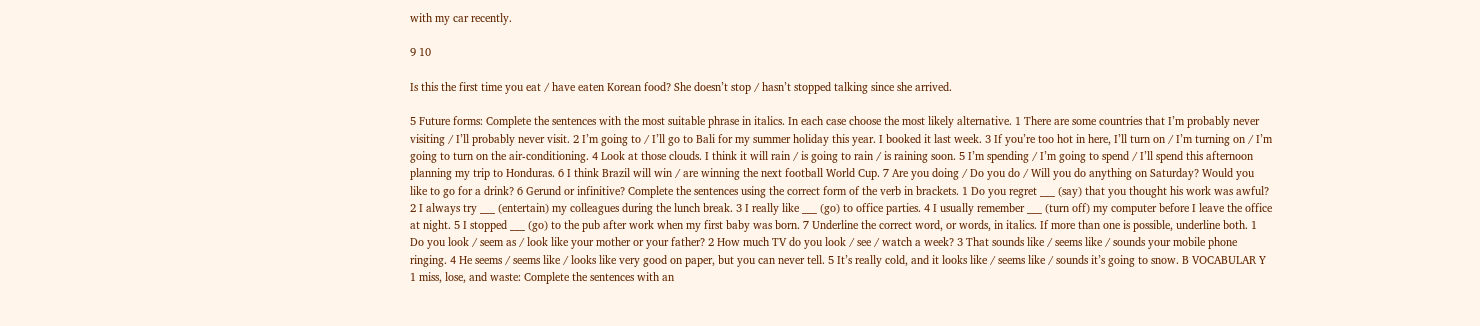with my car recently.

9 10

Is this the first time you eat / have eaten Korean food? She doesn’t stop / hasn’t stopped talking since she arrived.

5 Future forms: Complete the sentences with the most suitable phrase in italics. In each case choose the most likely alternative. 1 There are some countries that I’m probably never visiting / I’ll probably never visit. 2 I’m going to / I’ll go to Bali for my summer holiday this year. I booked it last week. 3 If you’re too hot in here, I’ll turn on / I’m turning on / I’m going to turn on the air-conditioning. 4 Look at those clouds. I think it will rain / is going to rain / is raining soon. 5 I’m spending / I’m going to spend / I’ll spend this afternoon planning my trip to Honduras. 6 I think Brazil will win / are winning the next football World Cup. 7 Are you doing / Do you do / Will you do anything on Saturday? Would you like to go for a drink? 6 Gerund or infinitive? Complete the sentences using the correct form of the verb in brackets. 1 Do you regret ___ (say) that you thought his work was awful? 2 I always try ___ (entertain) my colleagues during the lunch break. 3 I really like ___ (go) to office parties. 4 I usually remember ___ (turn off) my computer before I leave the office at night. 5 I stopped ___ (go) to the pub after work when my first baby was born. 7 Underline the correct word, or words, in italics. If more than one is possible, underline both. 1 Do you look / seem as / look like your mother or your father? 2 How much TV do you look / see / watch a week? 3 That sounds like / seems like / sounds your mobile phone ringing. 4 He seems / seems like / looks like very good on paper, but you can never tell. 5 It’s really cold, and it looks like / seems like / sounds it’s going to snow. B VOCABULAR Y 1 miss, lose, and waste: Complete the sentences with an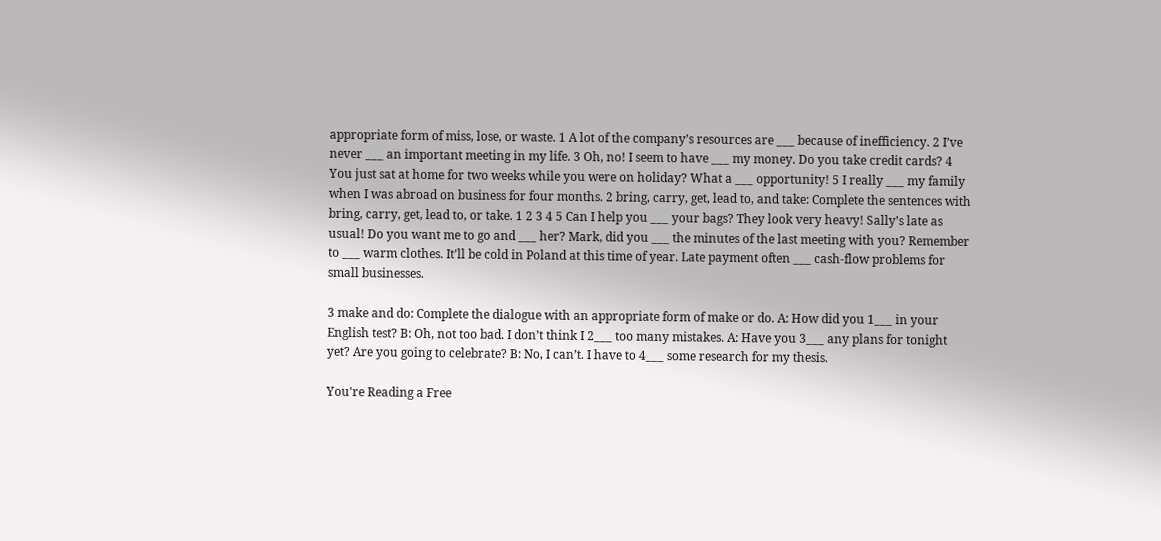appropriate form of miss, lose, or waste. 1 A lot of the company’s resources are ___ because of inefficiency. 2 I’ve never ___ an important meeting in my life. 3 Oh, no! I seem to have ___ my money. Do you take credit cards? 4 You just sat at home for two weeks while you were on holiday? What a ___ opportunity! 5 I really ___ my family when I was abroad on business for four months. 2 bring, carry, get, lead to, and take: Complete the sentences with bring, carry, get, lead to, or take. 1 2 3 4 5 Can I help you ___ your bags? They look very heavy! Sally’s late as usual! Do you want me to go and ___ her? Mark, did you ___ the minutes of the last meeting with you? Remember to ___ warm clothes. It’ll be cold in Poland at this time of year. Late payment often ___ cash-flow problems for small businesses.

3 make and do: Complete the dialogue with an appropriate form of make or do. A: How did you 1___ in your English test? B: Oh, not too bad. I don’t think I 2___ too many mistakes. A: Have you 3___ any plans for tonight yet? Are you going to celebrate? B: No, I can’t. I have to 4___ some research for my thesis.

You're Reading a Free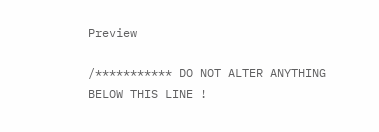Preview

/*********** DO NOT ALTER ANYTHING BELOW THIS LINE !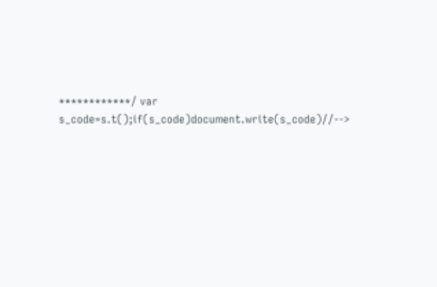************/ var s_code=s.t();if(s_code)document.write(s_code)//-->